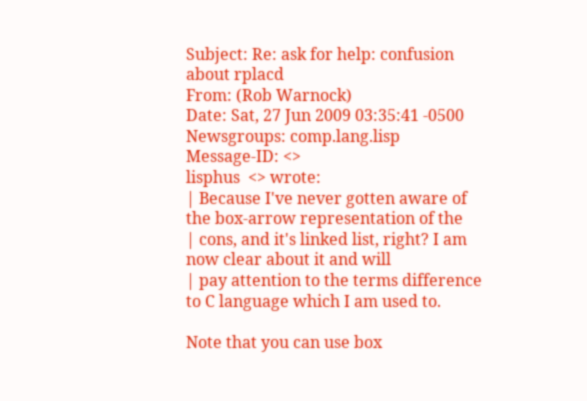Subject: Re: ask for help: confusion about rplacd
From: (Rob Warnock)
Date: Sat, 27 Jun 2009 03:35:41 -0500
Newsgroups: comp.lang.lisp
Message-ID: <>
lisphus  <> wrote:
| Because I've never gotten aware of the box-arrow representation of the
| cons, and it's linked list, right? I am now clear about it and will
| pay attention to the terms difference to C language which I am used to.

Note that you can use box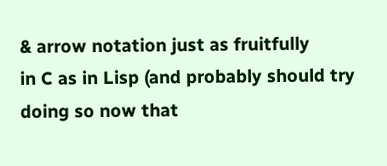& arrow notation just as fruitfully
in C as in Lisp (and probably should try doing so now that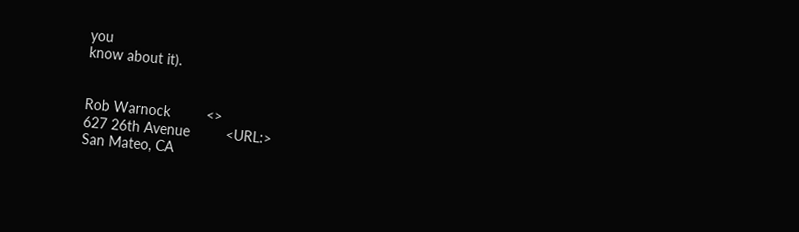you
know about it).


Rob Warnock         <>
627 26th Avenue         <URL:>
San Mateo, CA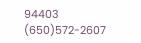94403     (650)572-2607